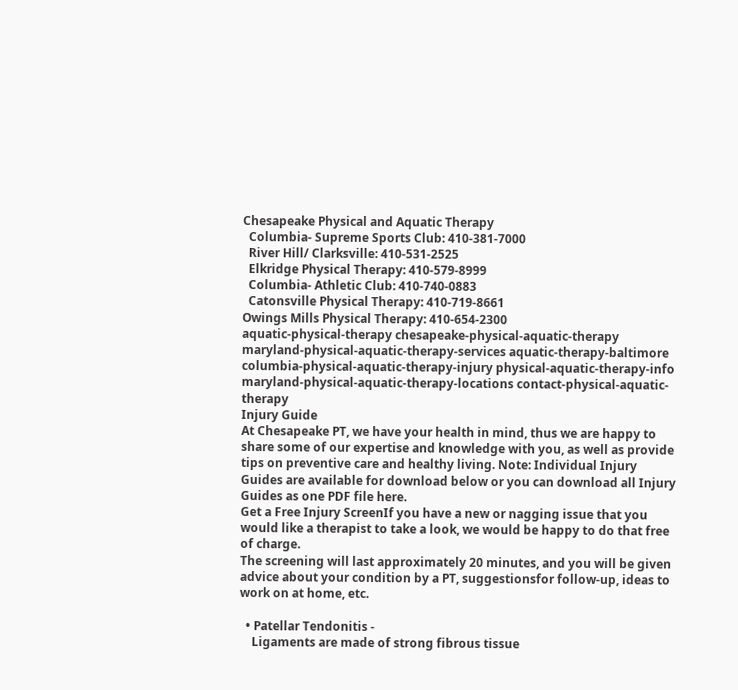Chesapeake Physical and Aquatic Therapy
  Columbia- Supreme Sports Club: 410-381-7000
  River Hill/ Clarksville: 410-531-2525
  Elkridge Physical Therapy: 410-579-8999
  Columbia- Athletic Club: 410-740-0883
  Catonsville Physical Therapy: 410-719-8661
Owings Mills Physical Therapy: 410-654-2300
aquatic-physical-therapy chesapeake-physical-aquatic-therapy maryland-physical-aquatic-therapy-services aquatic-therapy-baltimore columbia-physical-aquatic-therapy-injury physical-aquatic-therapy-info maryland-physical-aquatic-therapy-locations contact-physical-aquatic-therapy
Injury Guide
At Chesapeake PT, we have your health in mind, thus we are happy to share some of our expertise and knowledge with you, as well as provide tips on preventive care and healthy living. Note: Individual Injury Guides are available for download below or you can download all Injury Guides as one PDF file here.
Get a Free Injury ScreenIf you have a new or nagging issue that you would like a therapist to take a look, we would be happy to do that free of charge.
The screening will last approximately 20 minutes, and you will be given advice about your condition by a PT, suggestionsfor follow-up, ideas to work on at home, etc.

  • Patellar Tendonitis -
    Ligaments are made of strong fibrous tissue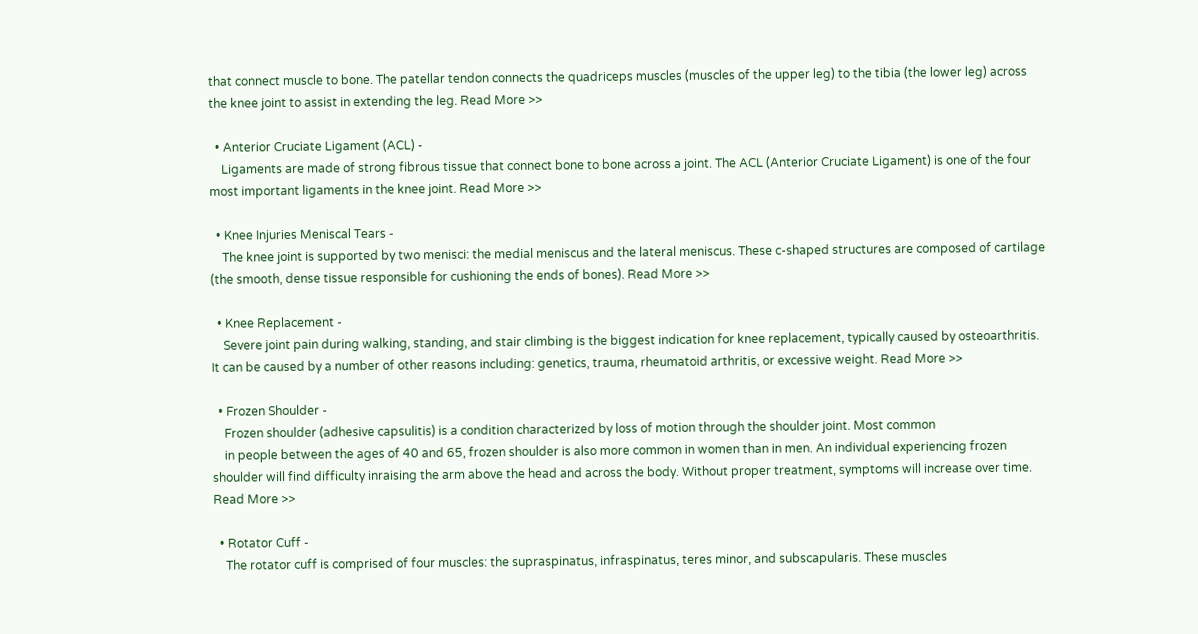that connect muscle to bone. The patellar tendon connects the quadriceps muscles (muscles of the upper leg) to the tibia (the lower leg) across the knee joint to assist in extending the leg. Read More >>

  • Anterior Cruciate Ligament (ACL) -
    Ligaments are made of strong fibrous tissue that connect bone to bone across a joint. The ACL (Anterior Cruciate Ligament) is one of the four most important ligaments in the knee joint. Read More >>

  • Knee Injuries Meniscal Tears -
    The knee joint is supported by two menisci: the medial meniscus and the lateral meniscus. These c-shaped structures are composed of cartilage (the smooth, dense tissue responsible for cushioning the ends of bones). Read More >>

  • Knee Replacement -
    Severe joint pain during walking, standing, and stair climbing is the biggest indication for knee replacement, typically caused by osteoarthritis. It can be caused by a number of other reasons including: genetics, trauma, rheumatoid arthritis, or excessive weight. Read More >>

  • Frozen Shoulder -
    Frozen shoulder (adhesive capsulitis) is a condition characterized by loss of motion through the shoulder joint. Most common
    in people between the ages of 40 and 65, frozen shoulder is also more common in women than in men. An individual experiencing frozen shoulder will find difficulty inraising the arm above the head and across the body. Without proper treatment, symptoms will increase over time. Read More >>

  • Rotator Cuff -
    The rotator cuff is comprised of four muscles: the supraspinatus, infraspinatus, teres minor, and subscapularis. These muscles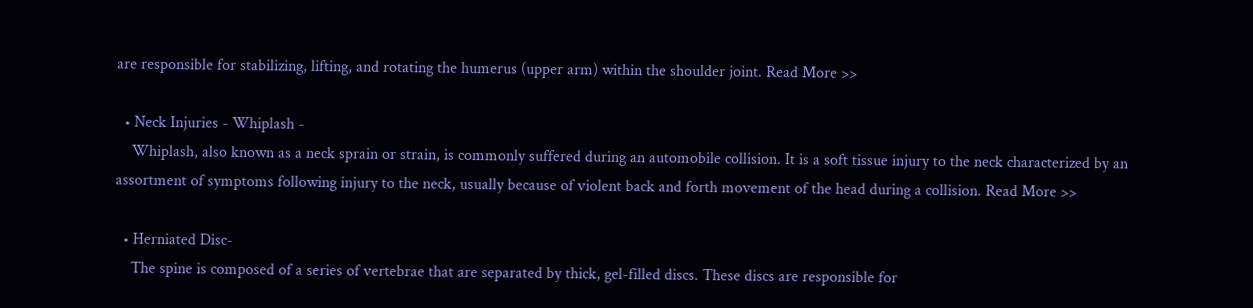are responsible for stabilizing, lifting, and rotating the humerus (upper arm) within the shoulder joint. Read More >>

  • Neck Injuries - Whiplash -
    Whiplash, also known as a neck sprain or strain, is commonly suffered during an automobile collision. It is a soft tissue injury to the neck characterized by an assortment of symptoms following injury to the neck, usually because of violent back and forth movement of the head during a collision. Read More >>

  • Herniated Disc-
    The spine is composed of a series of vertebrae that are separated by thick, gel-filled discs. These discs are responsible for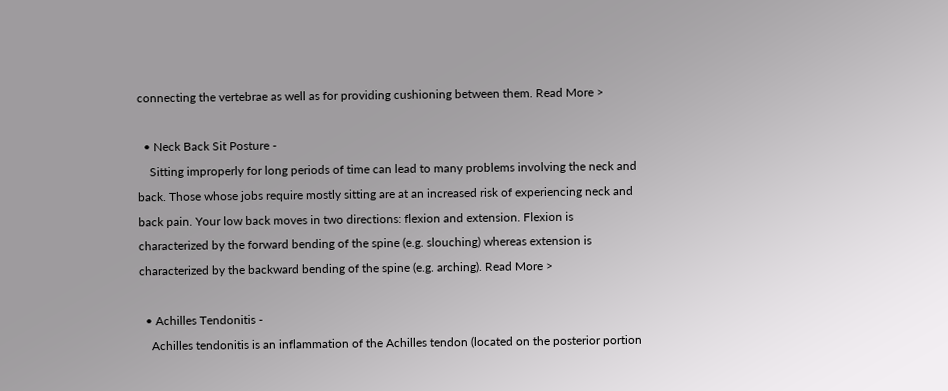connecting the vertebrae as well as for providing cushioning between them. Read More >

  • Neck Back Sit Posture -
    Sitting improperly for long periods of time can lead to many problems involving the neck and back. Those whose jobs require mostly sitting are at an increased risk of experiencing neck and back pain. Your low back moves in two directions: flexion and extension. Flexion is characterized by the forward bending of the spine (e.g. slouching) whereas extension is characterized by the backward bending of the spine (e.g. arching). Read More >

  • Achilles Tendonitis -
    Achilles tendonitis is an inflammation of the Achilles tendon (located on the posterior portion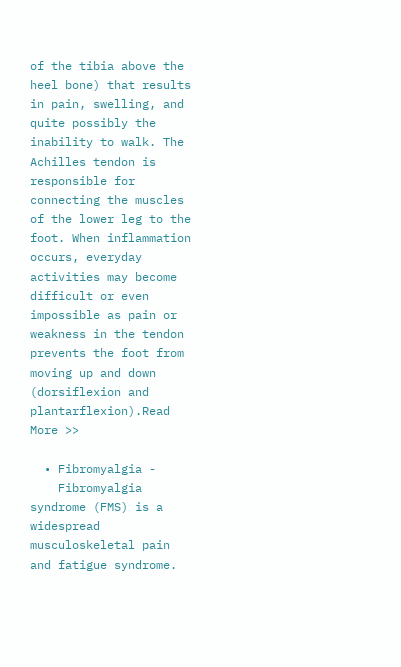of the tibia above the heel bone) that results in pain, swelling, and quite possibly the inability to walk. The Achilles tendon is responsible for connecting the muscles of the lower leg to the foot. When inflammation occurs, everyday activities may become difficult or even impossible as pain or weakness in the tendon prevents the foot from moving up and down (dorsiflexion and plantarflexion).Read More >>

  • Fibromyalgia -
    Fibromyalgia syndrome (FMS) is a widespread musculoskeletal pain and fatigue syndrome.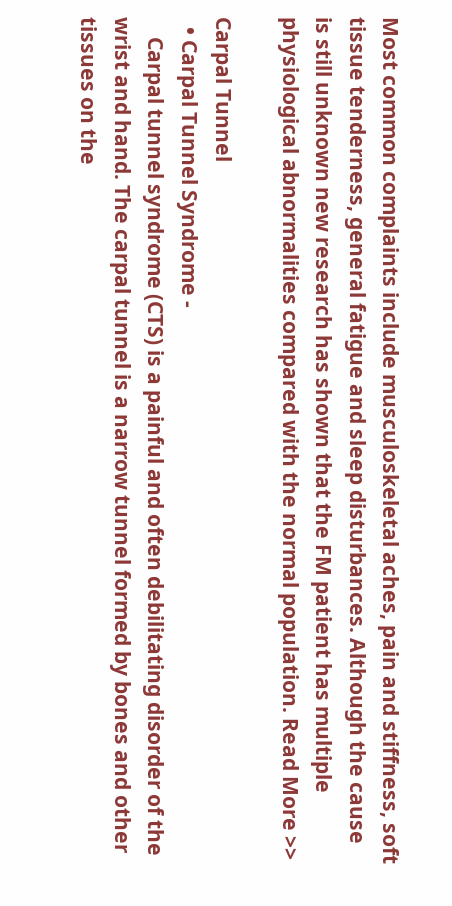Most common complaints include musculoskeletal aches, pain and stiffness, soft tissue tenderness, general fatigue and sleep disturbances. Although the cause is still unknown new research has shown that the FM patient has multiple physiological abnormalities compared with the normal population. Read More >>

Carpal Tunnel
  • Carpal Tunnel Syndrome -
    Carpal tunnel syndrome (CTS) is a painful and often debilitating disorder of the wrist and hand. The carpal tunnel is a narrow tunnel formed by bones and other tissues on the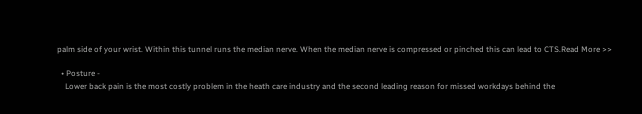palm side of your wrist. Within this tunnel runs the median nerve. When the median nerve is compressed or pinched this can lead to CTS.Read More >>

  • Posture -
    Lower back pain is the most costly problem in the heath care industry and the second leading reason for missed workdays behind the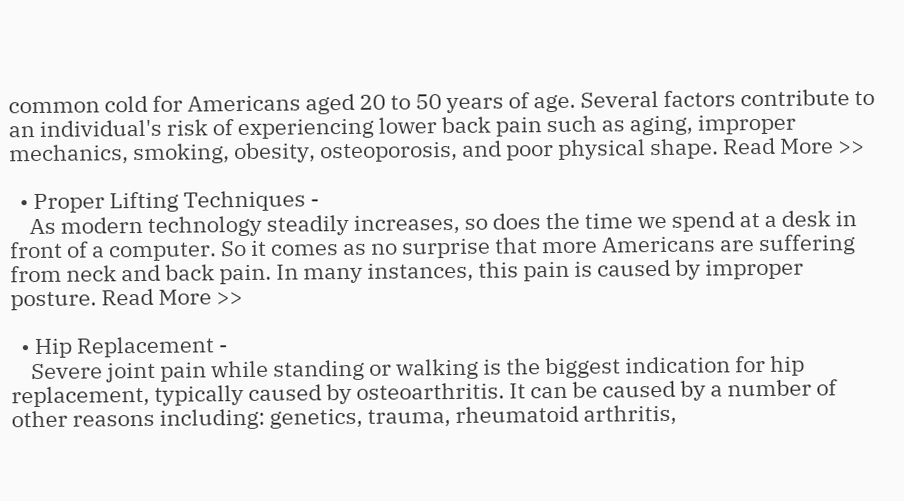common cold for Americans aged 20 to 50 years of age. Several factors contribute to an individual's risk of experiencing lower back pain such as aging, improper mechanics, smoking, obesity, osteoporosis, and poor physical shape. Read More >>

  • Proper Lifting Techniques -
    As modern technology steadily increases, so does the time we spend at a desk in front of a computer. So it comes as no surprise that more Americans are suffering from neck and back pain. In many instances, this pain is caused by improper posture. Read More >>

  • Hip Replacement -
    Severe joint pain while standing or walking is the biggest indication for hip replacement, typically caused by osteoarthritis. It can be caused by a number of other reasons including: genetics, trauma, rheumatoid arthritis,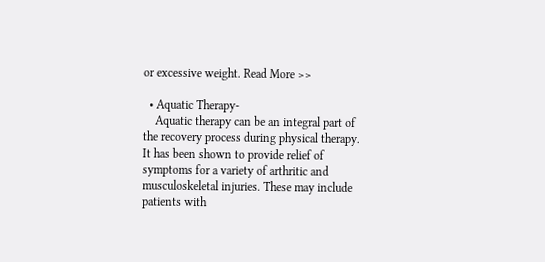or excessive weight. Read More >>

  • Aquatic Therapy-
    Aquatic therapy can be an integral part of the recovery process during physical therapy. It has been shown to provide relief of symptoms for a variety of arthritic and musculoskeletal injuries. These may include patients with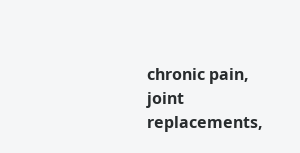chronic pain, joint replacements,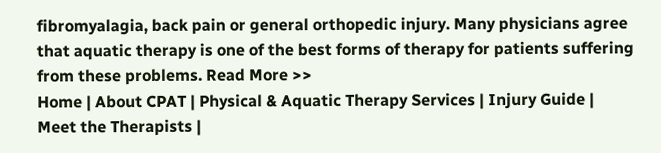fibromyalagia, back pain or general orthopedic injury. Many physicians agree that aquatic therapy is one of the best forms of therapy for patients suffering from these problems. Read More >>
Home | About CPAT | Physical & Aquatic Therapy Services | Injury Guide | Meet the Therapists |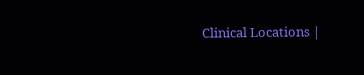Clinical Locations |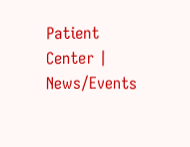Patient Center | News/Events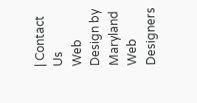| Contact Us
Web Design by Maryland Web Designers